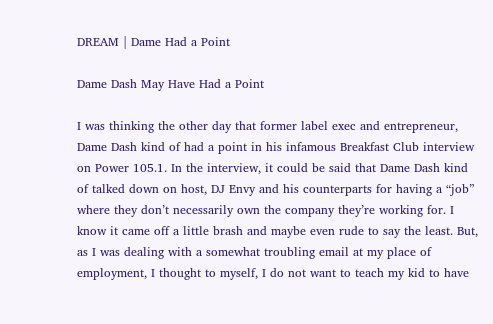DREAM | Dame Had a Point

Dame Dash May Have Had a Point

I was thinking the other day that former label exec and entrepreneur, Dame Dash kind of had a point in his infamous Breakfast Club interview on Power 105.1. In the interview, it could be said that Dame Dash kind of talked down on host, DJ Envy and his counterparts for having a “job” where they don’t necessarily own the company they’re working for. I know it came off a little brash and maybe even rude to say the least. But, as I was dealing with a somewhat troubling email at my place of employment, I thought to myself, I do not want to teach my kid to have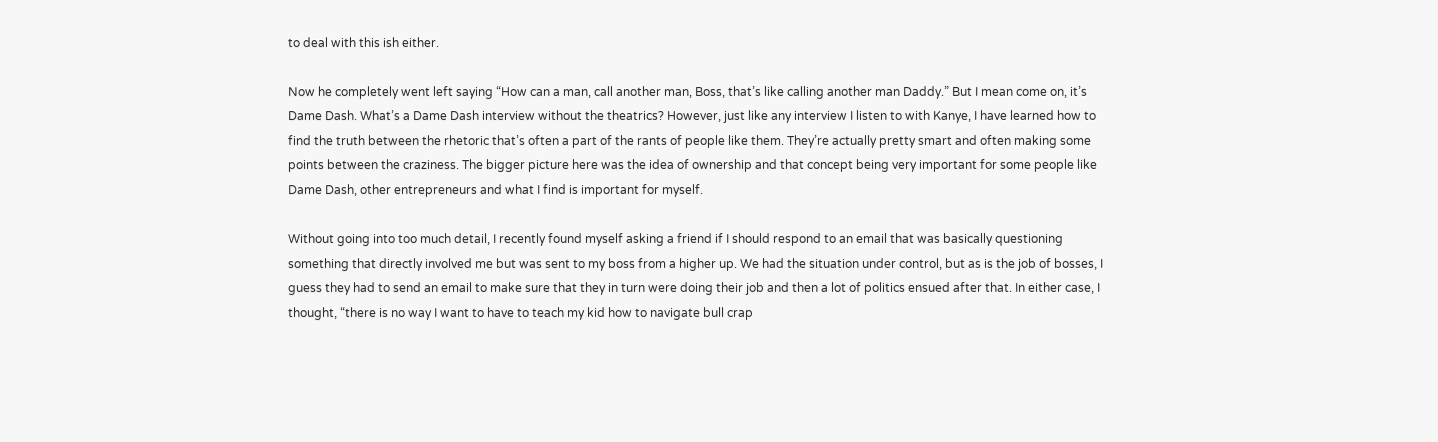to deal with this ish either.

Now he completely went left saying “How can a man, call another man, Boss, that’s like calling another man Daddy.” But I mean come on, it’s Dame Dash. What’s a Dame Dash interview without the theatrics? However, just like any interview I listen to with Kanye, I have learned how to find the truth between the rhetoric that’s often a part of the rants of people like them. They’re actually pretty smart and often making some points between the craziness. The bigger picture here was the idea of ownership and that concept being very important for some people like Dame Dash, other entrepreneurs and what I find is important for myself.

Without going into too much detail, I recently found myself asking a friend if I should respond to an email that was basically questioning something that directly involved me but was sent to my boss from a higher up. We had the situation under control, but as is the job of bosses, I guess they had to send an email to make sure that they in turn were doing their job and then a lot of politics ensued after that. In either case, I thought, “there is no way I want to have to teach my kid how to navigate bull crap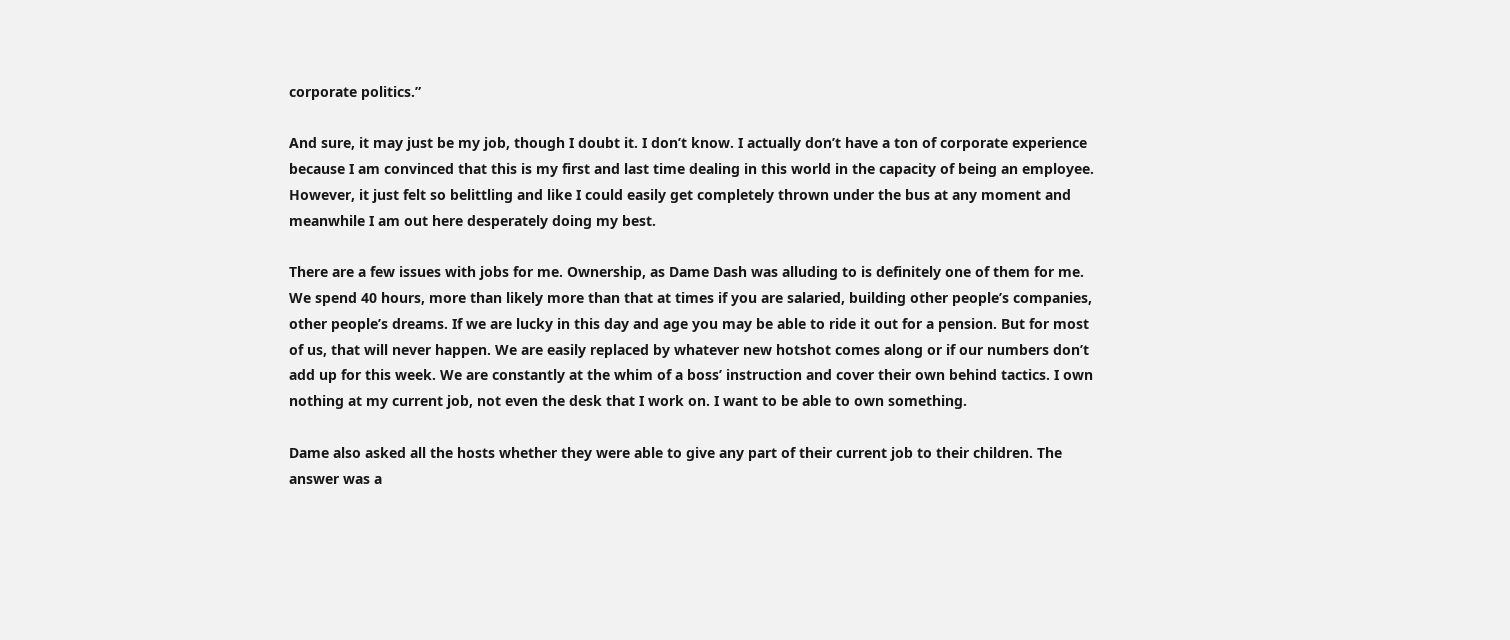corporate politics.”

And sure, it may just be my job, though I doubt it. I don’t know. I actually don’t have a ton of corporate experience because I am convinced that this is my first and last time dealing in this world in the capacity of being an employee. However, it just felt so belittling and like I could easily get completely thrown under the bus at any moment and meanwhile I am out here desperately doing my best.

There are a few issues with jobs for me. Ownership, as Dame Dash was alluding to is definitely one of them for me. We spend 40 hours, more than likely more than that at times if you are salaried, building other people’s companies, other people’s dreams. If we are lucky in this day and age you may be able to ride it out for a pension. But for most of us, that will never happen. We are easily replaced by whatever new hotshot comes along or if our numbers don’t add up for this week. We are constantly at the whim of a boss’ instruction and cover their own behind tactics. I own nothing at my current job, not even the desk that I work on. I want to be able to own something.

Dame also asked all the hosts whether they were able to give any part of their current job to their children. The answer was a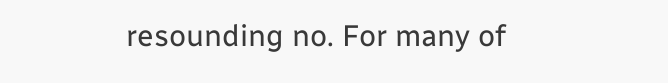resounding no. For many of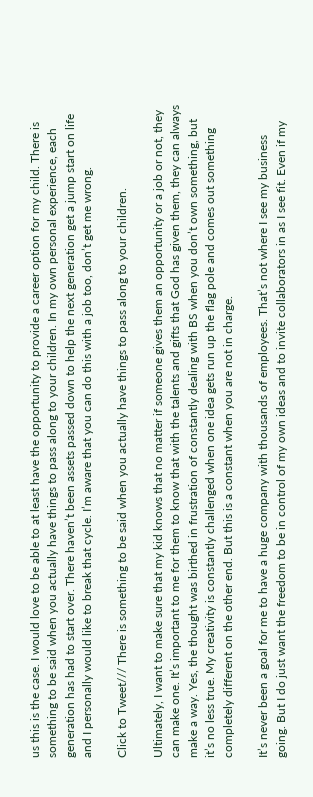us this is the case. I would love to be able to at least have the opportunity to provide a career option for my child. There is something to be said when you actually have things to pass along to your children. In my own personal experience, each generation has had to start over. There haven’t been assets passed down to help the next generation get a jump start on life and I personally would like to break that cycle. I’m aware that you can do this with a job too, don’t get me wrong.

Click to Tweet/// There is something to be said when you actually have things to pass along to your children.

Ultimately, I want to make sure that my kid knows that no matter if someone gives them an opportunity or a job or not, they can make one. It’s important to me for them to know that with the talents and gifts that God has given them, they can always make a way. Yes, the thought was birthed in frustration of constantly dealing with BS when you don’t own something, but it’s no less true. My creativity is constantly challenged when one idea gets run up the flag pole and comes out something completely different on the other end. But this is a constant when you are not in charge.

It’s never been a goal for me to have a huge company with thousands of employees. That’s not where I see my business going. But I do just want the freedom to be in control of my own ideas and to invite collaborators in as I see fit. Even if my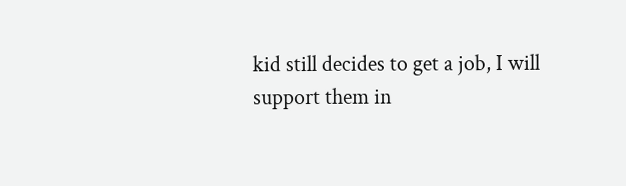kid still decides to get a job, I will support them in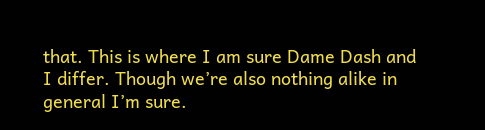that. This is where I am sure Dame Dash and I differ. Though we’re also nothing alike in general I’m sure.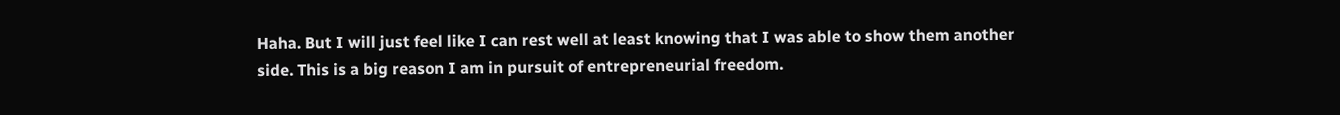Haha. But I will just feel like I can rest well at least knowing that I was able to show them another side. This is a big reason I am in pursuit of entrepreneurial freedom.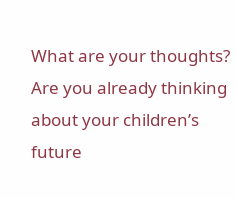What are your thoughts? Are you already thinking about your children’s future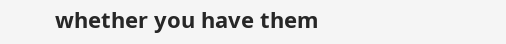whether you have them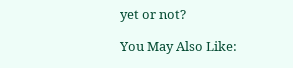yet or not?

You May Also Like: